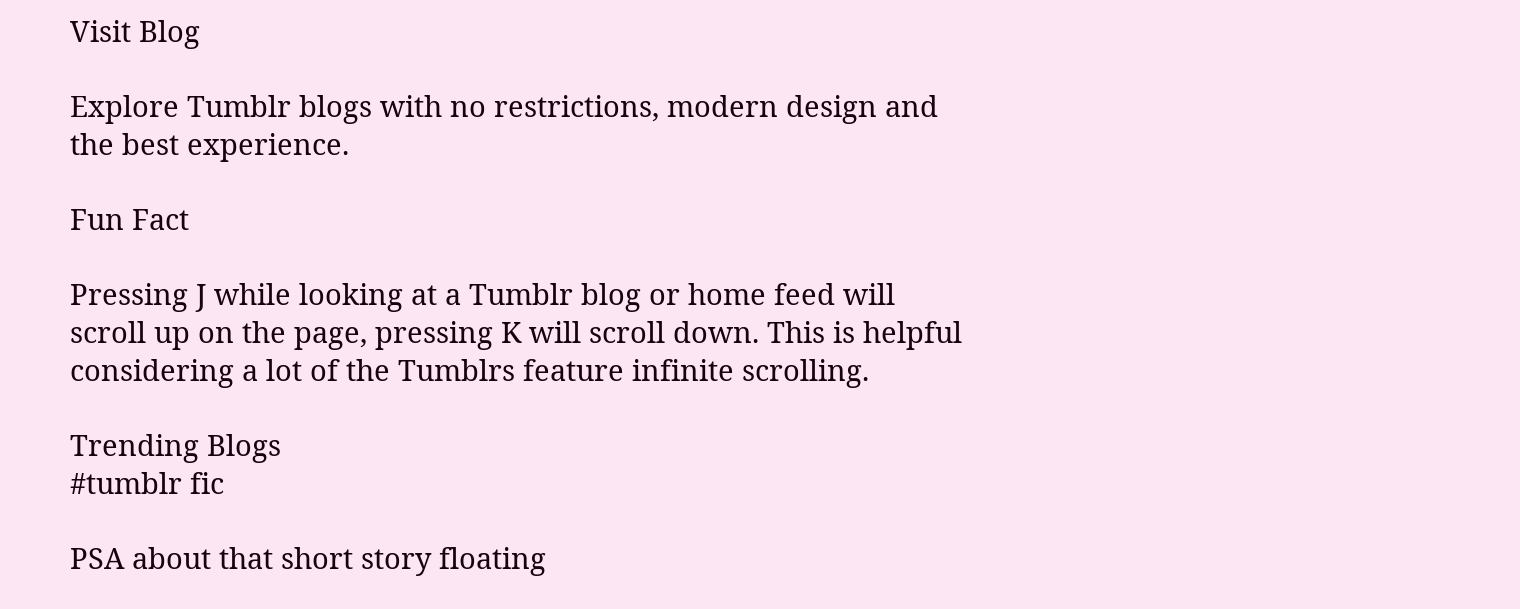Visit Blog

Explore Tumblr blogs with no restrictions, modern design and the best experience.

Fun Fact

Pressing J while looking at a Tumblr blog or home feed will scroll up on the page, pressing K will scroll down. This is helpful considering a lot of the Tumblrs feature infinite scrolling.

Trending Blogs
#tumblr fic

PSA about that short story floating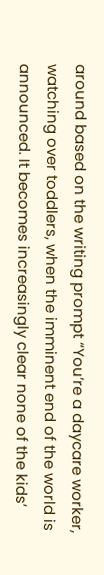around based on the writing prompt “You’re a daycare worker, watching over toddlers, when the imminent end of the world is announced. It becomes increasingly clear none of the kids’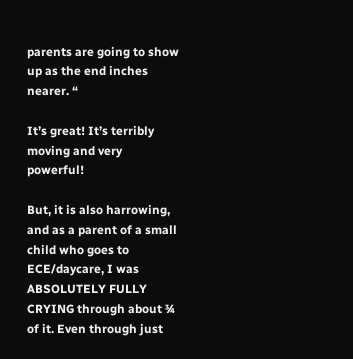parents are going to show up as the end inches nearer. “

It’s great! It’s terribly moving and very powerful!

But, it is also harrowing, and as a parent of a small child who goes to ECE/daycare, I was ABSOLUTELY FULLY CRYING through about ¾ of it. Even through just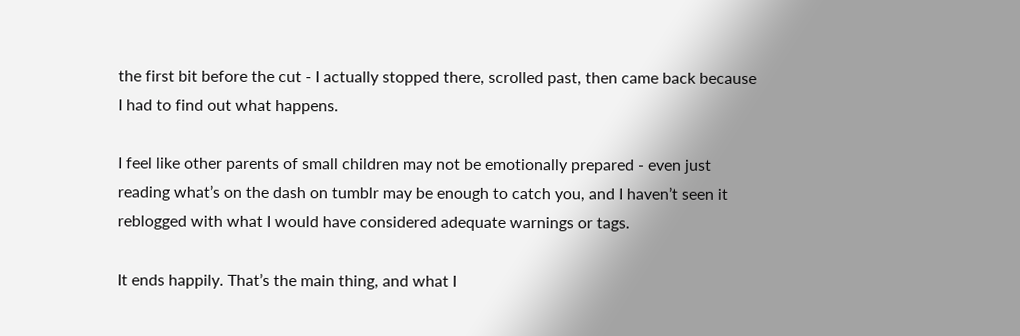the first bit before the cut - I actually stopped there, scrolled past, then came back because I had to find out what happens.

I feel like other parents of small children may not be emotionally prepared - even just reading what’s on the dash on tumblr may be enough to catch you, and I haven’t seen it reblogged with what I would have considered adequate warnings or tags.

It ends happily. That’s the main thing, and what I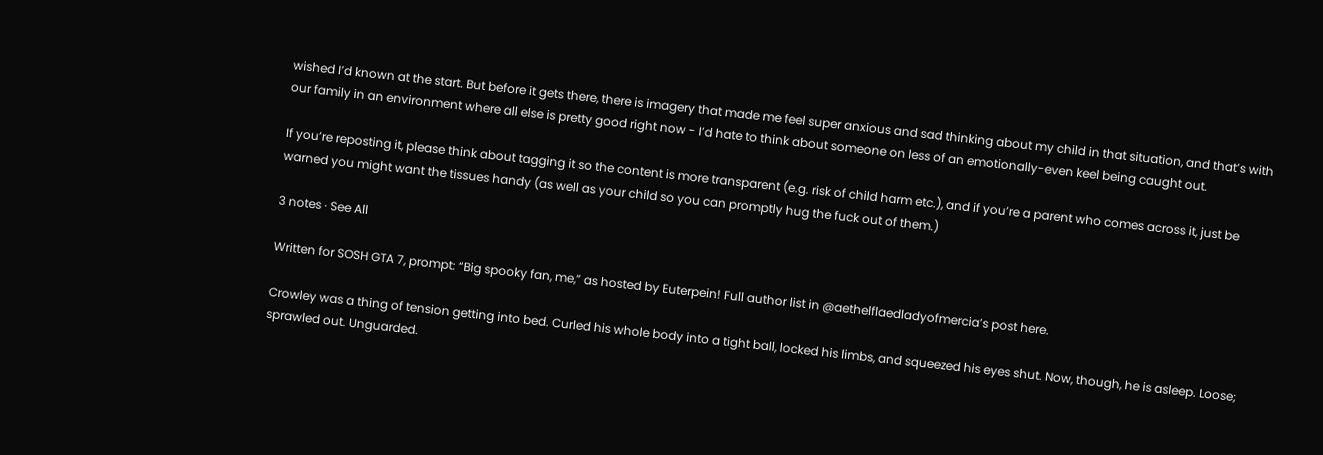wished I’d known at the start. But before it gets there, there is imagery that made me feel super anxious and sad thinking about my child in that situation, and that’s with our family in an environment where all else is pretty good right now - I’d hate to think about someone on less of an emotionally-even keel being caught out.

If you’re reposting it, please think about tagging it so the content is more transparent (e.g. risk of child harm etc.), and if you’re a parent who comes across it, just be warned you might want the tissues handy (as well as your child so you can promptly hug the fuck out of them.)

3 notes · See All

Written for SOSH GTA 7, prompt: “Big spooky fan, me,” as hosted by Euterpein! Full author list in @aethelflaedladyofmercia’s post here.

Crowley was a thing of tension getting into bed. Curled his whole body into a tight ball, locked his limbs, and squeezed his eyes shut. Now, though, he is asleep. Loose; sprawled out. Unguarded.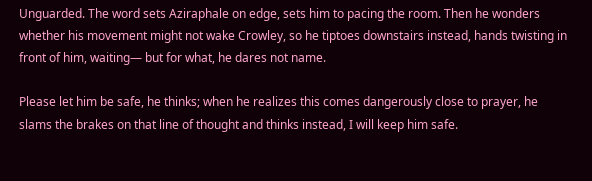Unguarded. The word sets Aziraphale on edge, sets him to pacing the room. Then he wonders whether his movement might not wake Crowley, so he tiptoes downstairs instead, hands twisting in front of him, waiting— but for what, he dares not name.

Please let him be safe, he thinks; when he realizes this comes dangerously close to prayer, he slams the brakes on that line of thought and thinks instead, I will keep him safe.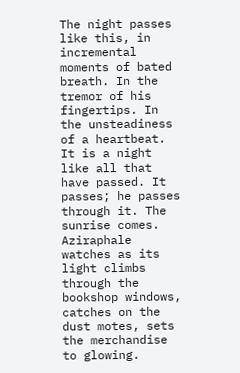The night passes like this, in incremental moments of bated breath. In the tremor of his fingertips. In the unsteadiness of a heartbeat. It is a night like all that have passed. It passes; he passes through it. The sunrise comes. Aziraphale watches as its light climbs through the bookshop windows, catches on the dust motes, sets the merchandise to glowing.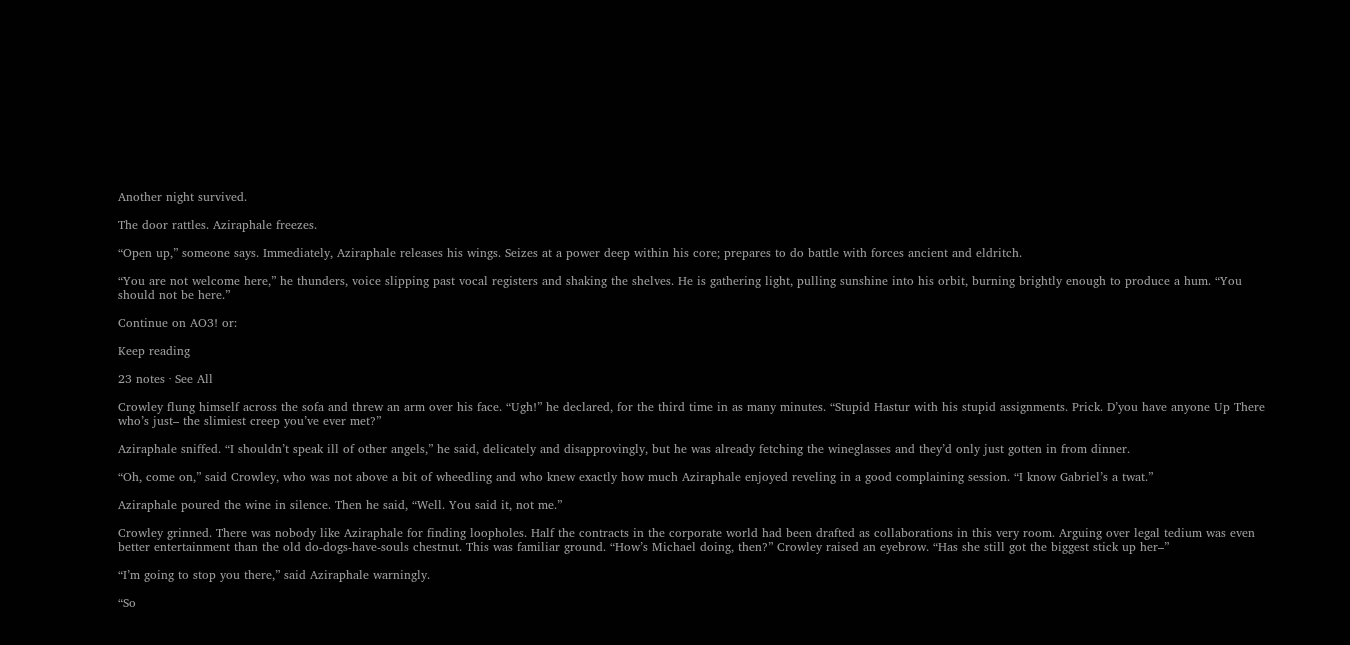Another night survived.

The door rattles. Aziraphale freezes.

“Open up,” someone says. Immediately, Aziraphale releases his wings. Seizes at a power deep within his core; prepares to do battle with forces ancient and eldritch.

“You are not welcome here,” he thunders, voice slipping past vocal registers and shaking the shelves. He is gathering light, pulling sunshine into his orbit, burning brightly enough to produce a hum. “You should not be here.”

Continue on AO3! or:

Keep reading

23 notes · See All

Crowley flung himself across the sofa and threw an arm over his face. “Ugh!” he declared, for the third time in as many minutes. “Stupid Hastur with his stupid assignments. Prick. D’you have anyone Up There who’s just– the slimiest creep you’ve ever met?”

Aziraphale sniffed. “I shouldn’t speak ill of other angels,” he said, delicately and disapprovingly, but he was already fetching the wineglasses and they’d only just gotten in from dinner.

“Oh, come on,” said Crowley, who was not above a bit of wheedling and who knew exactly how much Aziraphale enjoyed reveling in a good complaining session. “I know Gabriel’s a twat.”

Aziraphale poured the wine in silence. Then he said, “Well. You said it, not me.”

Crowley grinned. There was nobody like Aziraphale for finding loopholes. Half the contracts in the corporate world had been drafted as collaborations in this very room. Arguing over legal tedium was even better entertainment than the old do-dogs-have-souls chestnut. This was familiar ground. “How’s Michael doing, then?” Crowley raised an eyebrow. “Has she still got the biggest stick up her–”

“I’m going to stop you there,” said Aziraphale warningly.

“So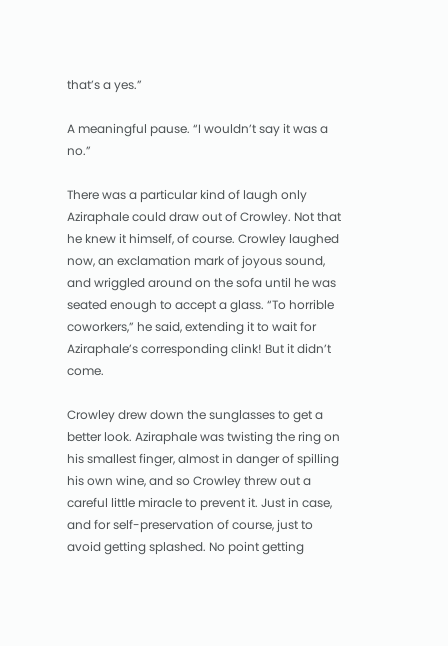that’s a yes.”

A meaningful pause. “I wouldn’t say it was a no.”

There was a particular kind of laugh only Aziraphale could draw out of Crowley. Not that he knew it himself, of course. Crowley laughed now, an exclamation mark of joyous sound, and wriggled around on the sofa until he was seated enough to accept a glass. “To horrible coworkers,” he said, extending it to wait for Aziraphale’s corresponding clink! But it didn’t come.

Crowley drew down the sunglasses to get a better look. Aziraphale was twisting the ring on his smallest finger, almost in danger of spilling his own wine, and so Crowley threw out a careful little miracle to prevent it. Just in case, and for self-preservation of course, just to avoid getting splashed. No point getting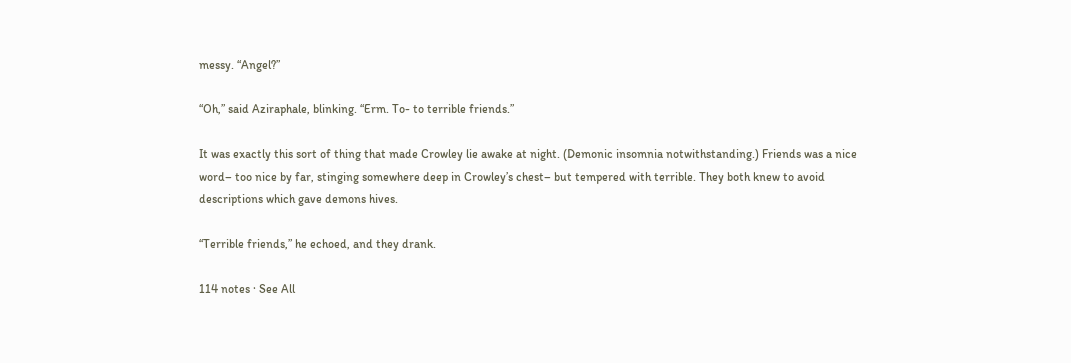messy. “Angel?”

“Oh,” said Aziraphale, blinking. “Erm. To- to terrible friends.”

It was exactly this sort of thing that made Crowley lie awake at night. (Demonic insomnia notwithstanding.) Friends was a nice word– too nice by far, stinging somewhere deep in Crowley’s chest– but tempered with terrible. They both knew to avoid descriptions which gave demons hives.

“Terrible friends,” he echoed, and they drank.

114 notes · See All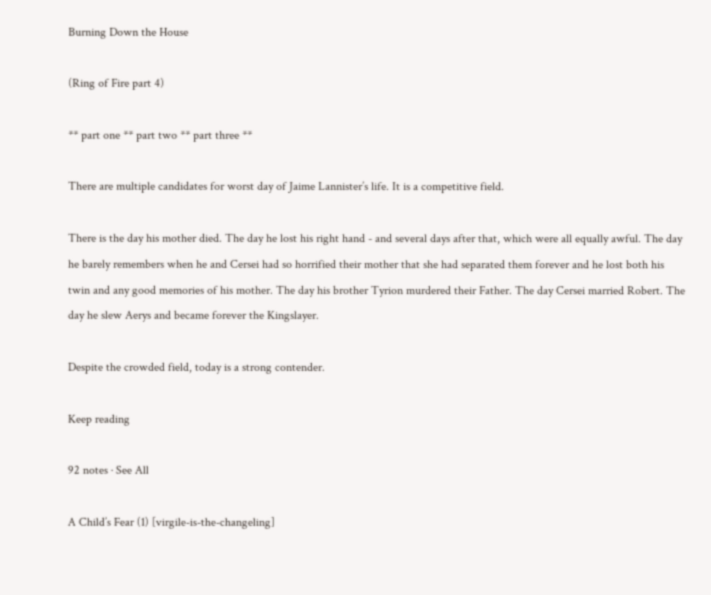Burning Down the House

(Ring of Fire part 4)

** part one ** part two ** part three **

There are multiple candidates for worst day of Jaime Lannister’s life. It is a competitive field.

There is the day his mother died. The day he lost his right hand - and several days after that, which were all equally awful. The day he barely remembers when he and Cersei had so horrified their mother that she had separated them forever and he lost both his twin and any good memories of his mother. The day his brother Tyrion murdered their Father. The day Cersei married Robert. The day he slew Aerys and became forever the Kingslayer.

Despite the crowded field, today is a strong contender.

Keep reading

92 notes · See All

A Child’s Fear (1) [virgile-is-the-changeling]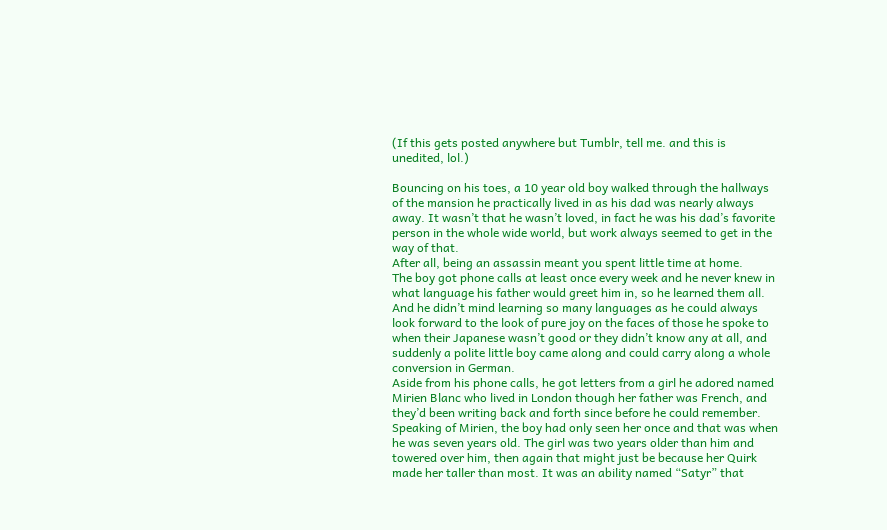(If this gets posted anywhere but Tumblr, tell me. and this is unedited, lol.)

Bouncing on his toes, a 10 year old boy walked through the hallways of the mansion he practically lived in as his dad was nearly always away. It wasn’t that he wasn’t loved, in fact he was his dad’s favorite person in the whole wide world, but work always seemed to get in the way of that.
After all, being an assassin meant you spent little time at home.
The boy got phone calls at least once every week and he never knew in what language his father would greet him in, so he learned them all. And he didn’t mind learning so many languages as he could always look forward to the look of pure joy on the faces of those he spoke to when their Japanese wasn’t good or they didn’t know any at all, and suddenly a polite little boy came along and could carry along a whole conversion in German.
Aside from his phone calls, he got letters from a girl he adored named Mirien Blanc who lived in London though her father was French, and they’d been writing back and forth since before he could remember.
Speaking of Mirien, the boy had only seen her once and that was when he was seven years old. The girl was two years older than him and towered over him, then again that might just be because her Quirk made her taller than most. It was an ability named “Satyr” that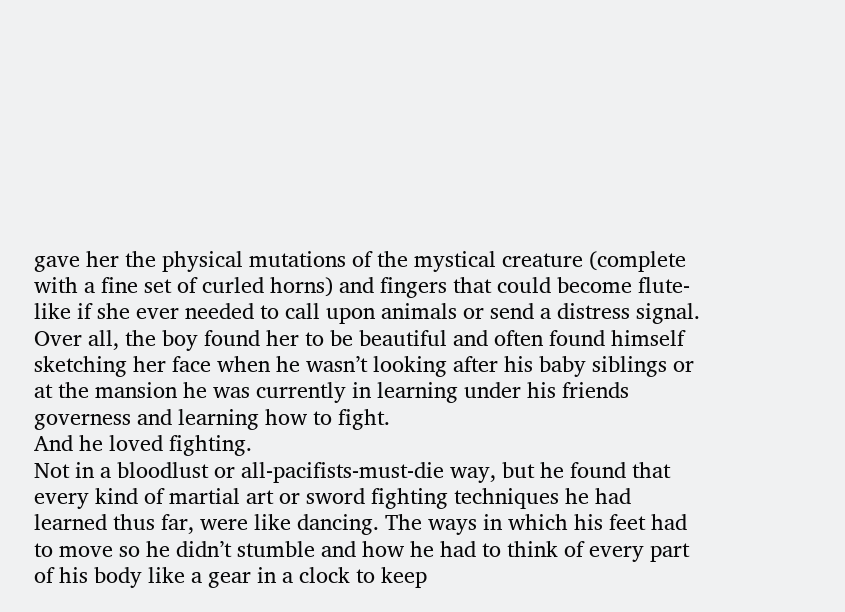gave her the physical mutations of the mystical creature (complete with a fine set of curled horns) and fingers that could become flute-like if she ever needed to call upon animals or send a distress signal.
Over all, the boy found her to be beautiful and often found himself sketching her face when he wasn’t looking after his baby siblings or at the mansion he was currently in learning under his friends governess and learning how to fight.
And he loved fighting.
Not in a bloodlust or all-pacifists-must-die way, but he found that every kind of martial art or sword fighting techniques he had learned thus far, were like dancing. The ways in which his feet had to move so he didn’t stumble and how he had to think of every part of his body like a gear in a clock to keep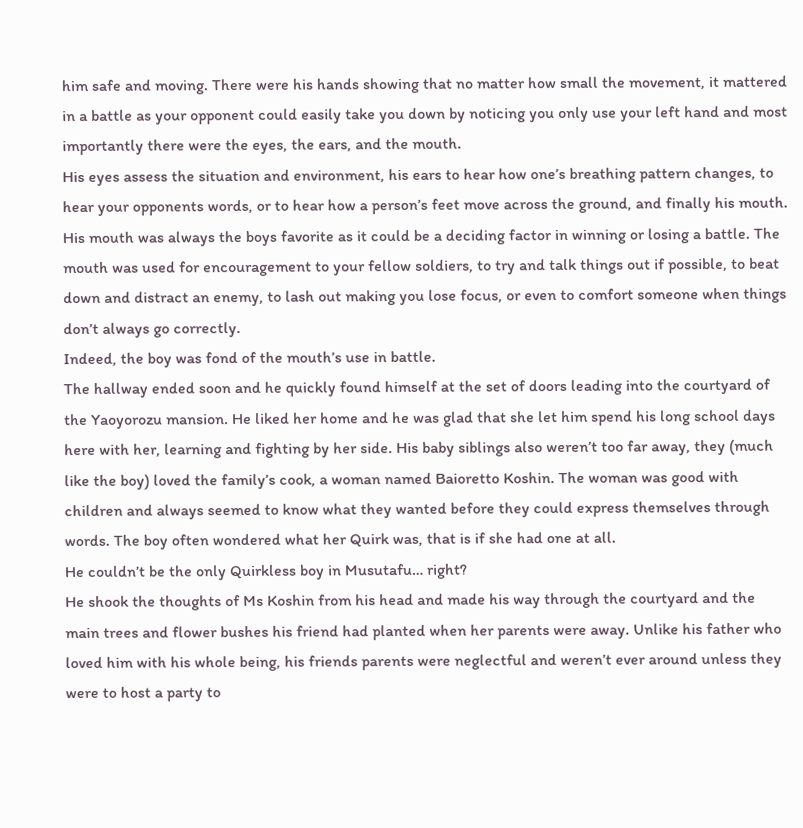him safe and moving. There were his hands showing that no matter how small the movement, it mattered in a battle as your opponent could easily take you down by noticing you only use your left hand and most importantly there were the eyes, the ears, and the mouth.
His eyes assess the situation and environment, his ears to hear how one’s breathing pattern changes, to hear your opponents words, or to hear how a person’s feet move across the ground, and finally his mouth. His mouth was always the boys favorite as it could be a deciding factor in winning or losing a battle. The mouth was used for encouragement to your fellow soldiers, to try and talk things out if possible, to beat down and distract an enemy, to lash out making you lose focus, or even to comfort someone when things don’t always go correctly.
Indeed, the boy was fond of the mouth’s use in battle.
The hallway ended soon and he quickly found himself at the set of doors leading into the courtyard of the Yaoyorozu mansion. He liked her home and he was glad that she let him spend his long school days here with her, learning and fighting by her side. His baby siblings also weren’t too far away, they (much like the boy) loved the family’s cook, a woman named Baioretto Koshin. The woman was good with children and always seemed to know what they wanted before they could express themselves through words. The boy often wondered what her Quirk was, that is if she had one at all.
He couldn’t be the only Quirkless boy in Musutafu… right?
He shook the thoughts of Ms Koshin from his head and made his way through the courtyard and the main trees and flower bushes his friend had planted when her parents were away. Unlike his father who loved him with his whole being, his friends parents were neglectful and weren’t ever around unless they were to host a party to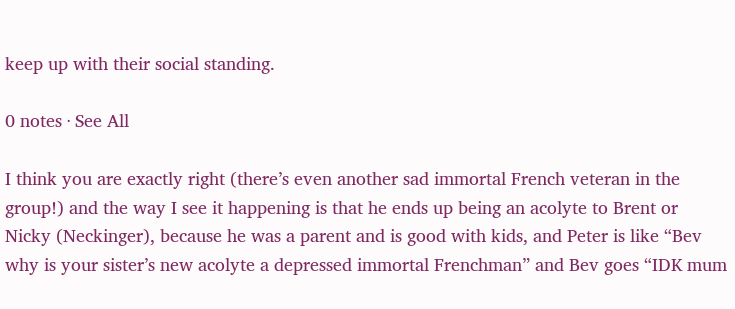keep up with their social standing.

0 notes · See All

I think you are exactly right (there’s even another sad immortal French veteran in the group!) and the way I see it happening is that he ends up being an acolyte to Brent or Nicky (Neckinger), because he was a parent and is good with kids, and Peter is like “Bev why is your sister’s new acolyte a depressed immortal Frenchman” and Bev goes “IDK mum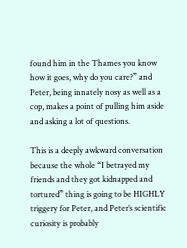found him in the Thames you know how it goes, why do you care?” and Peter, being innately nosy as well as a cop, makes a point of pulling him aside and asking a lot of questions.

This is a deeply awkward conversation because the whole “I betrayed my friends and they got kidnapped and tortured” thing is going to be HIGHLY triggery for Peter, and Peter’s scientific curiosity is probably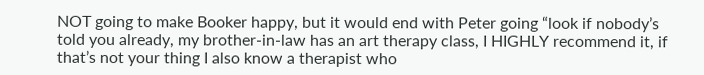NOT going to make Booker happy, but it would end with Peter going “look if nobody’s told you already, my brother-in-law has an art therapy class, I HIGHLY recommend it, if that’s not your thing I also know a therapist who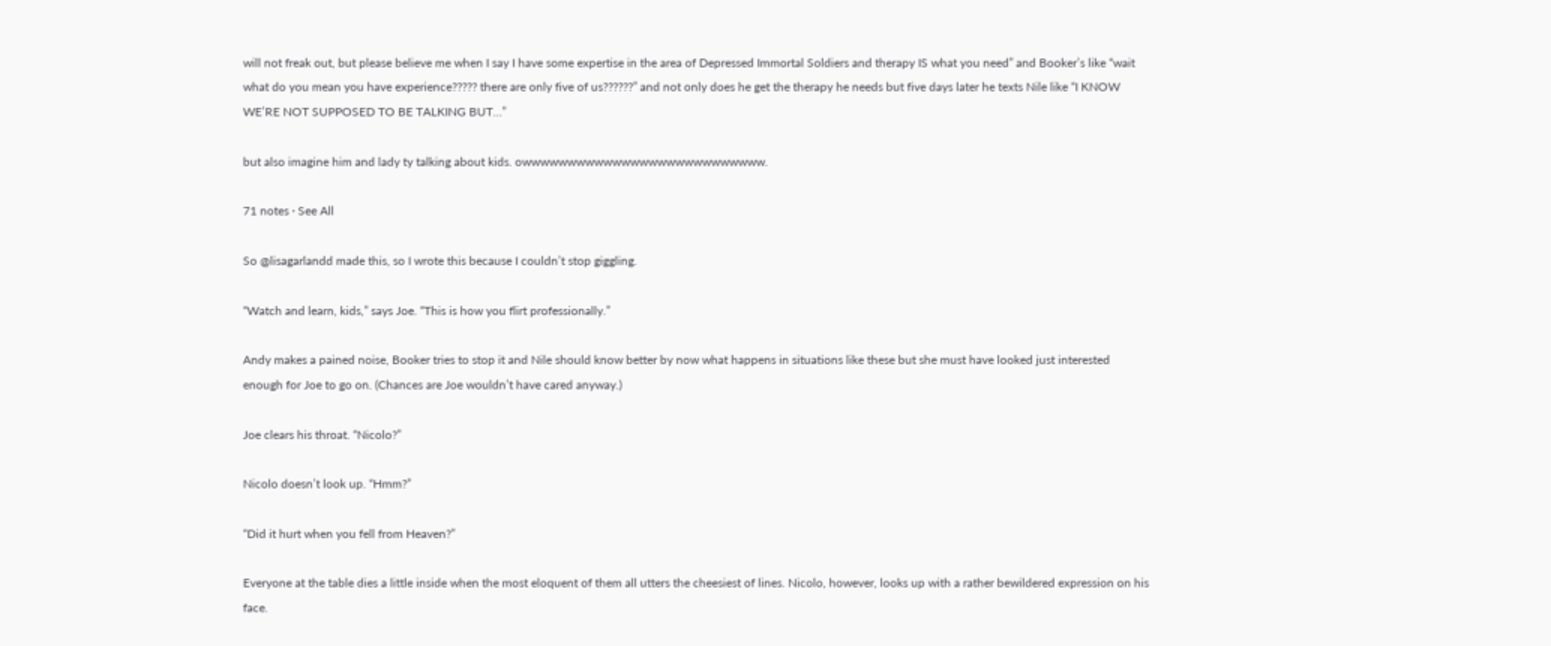will not freak out, but please believe me when I say I have some expertise in the area of Depressed Immortal Soldiers and therapy IS what you need” and Booker’s like “wait what do you mean you have experience????? there are only five of us??????” and not only does he get the therapy he needs but five days later he texts Nile like “I KNOW WE’RE NOT SUPPOSED TO BE TALKING BUT…”

but also imagine him and lady ty talking about kids. owwwwwwwwwwwwwwwwwwwwwwwwwww.

71 notes · See All

So @lisagarlandd made this, so I wrote this because I couldn’t stop giggling.

“Watch and learn, kids,” says Joe. “This is how you flirt professionally.”

Andy makes a pained noise, Booker tries to stop it and Nile should know better by now what happens in situations like these but she must have looked just interested enough for Joe to go on. (Chances are Joe wouldn’t have cared anyway.)

Joe clears his throat. “Nicolo?”

Nicolo doesn’t look up. “Hmm?”

“Did it hurt when you fell from Heaven?”

Everyone at the table dies a little inside when the most eloquent of them all utters the cheesiest of lines. Nicolo, however, looks up with a rather bewildered expression on his face.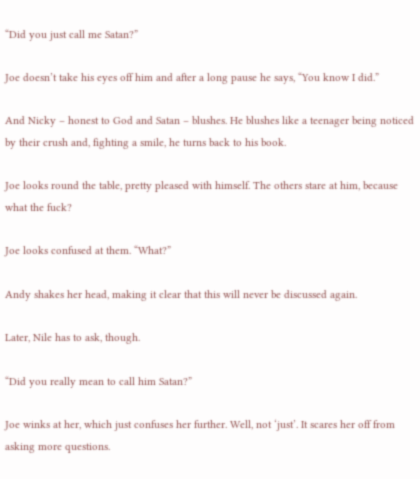“Did you just call me Satan?”

Joe doesn’t take his eyes off him and after a long pause he says, “You know I did.”

And Nicky – honest to God and Satan – blushes. He blushes like a teenager being noticed by their crush and, fighting a smile, he turns back to his book.

Joe looks round the table, pretty pleased with himself. The others stare at him, because what the fuck?

Joe looks confused at them. “What?”

Andy shakes her head, making it clear that this will never be discussed again.

Later, Nile has to ask, though.

“Did you really mean to call him Satan?”

Joe winks at her, which just confuses her further. Well, not ‘just’. It scares her off from asking more questions.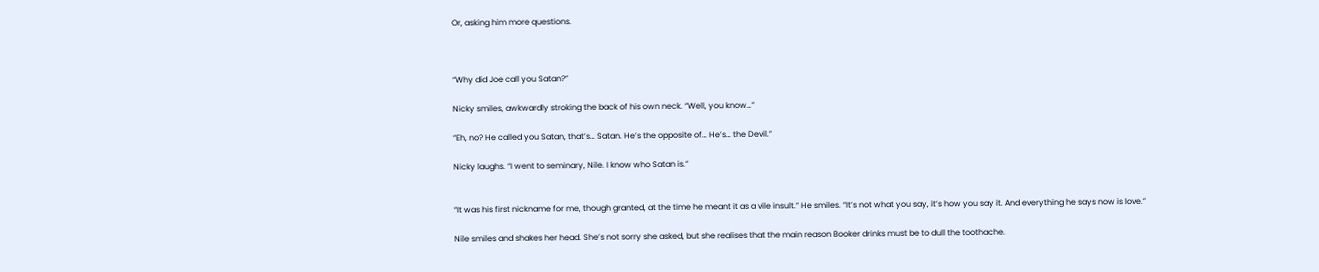Or, asking him more questions.



“Why did Joe call you Satan?”

Nicky smiles, awkwardly stroking the back of his own neck. “Well, you know…”

“Eh, no? He called you Satan, that’s… Satan. He’s the opposite of… He’s… the Devil.”

Nicky laughs. “I went to seminary, Nile. I know who Satan is.”


“It was his first nickname for me, though granted, at the time he meant it as a vile insult.” He smiles. “It’s not what you say, it’s how you say it. And everything he says now is love.”

Nile smiles and shakes her head. She’s not sorry she asked, but she realises that the main reason Booker drinks must be to dull the toothache.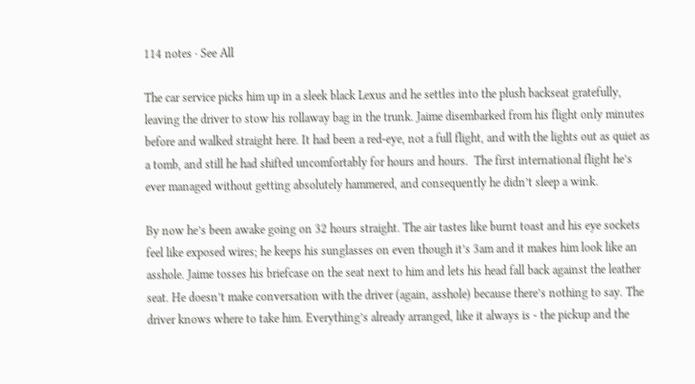114 notes · See All

The car service picks him up in a sleek black Lexus and he settles into the plush backseat gratefully, leaving the driver to stow his rollaway bag in the trunk. Jaime disembarked from his flight only minutes before and walked straight here. It had been a red-eye, not a full flight, and with the lights out as quiet as a tomb, and still he had shifted uncomfortably for hours and hours.  The first international flight he’s ever managed without getting absolutely hammered, and consequently he didn’t sleep a wink.

By now he’s been awake going on 32 hours straight. The air tastes like burnt toast and his eye sockets feel like exposed wires; he keeps his sunglasses on even though it’s 3am and it makes him look like an asshole. Jaime tosses his briefcase on the seat next to him and lets his head fall back against the leather seat. He doesn’t make conversation with the driver (again, asshole) because there’s nothing to say. The driver knows where to take him. Everything’s already arranged, like it always is - the pickup and the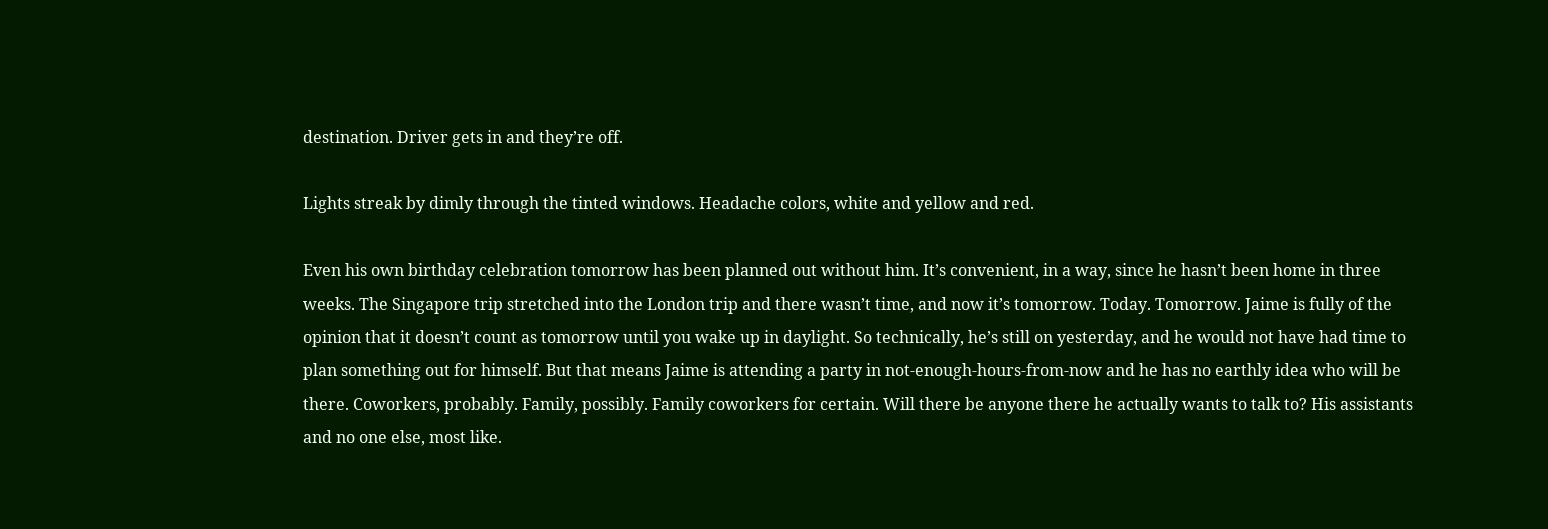destination. Driver gets in and they’re off.

Lights streak by dimly through the tinted windows. Headache colors, white and yellow and red.

Even his own birthday celebration tomorrow has been planned out without him. It’s convenient, in a way, since he hasn’t been home in three weeks. The Singapore trip stretched into the London trip and there wasn’t time, and now it’s tomorrow. Today. Tomorrow. Jaime is fully of the opinion that it doesn’t count as tomorrow until you wake up in daylight. So technically, he’s still on yesterday, and he would not have had time to plan something out for himself. But that means Jaime is attending a party in not-enough-hours-from-now and he has no earthly idea who will be there. Coworkers, probably. Family, possibly. Family coworkers for certain. Will there be anyone there he actually wants to talk to? His assistants and no one else, most like.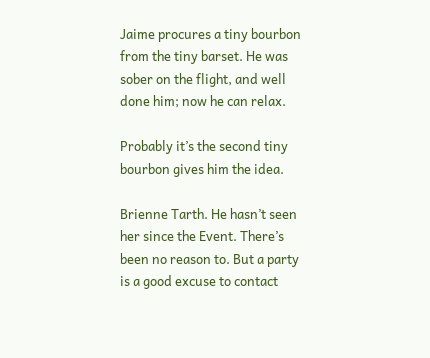Jaime procures a tiny bourbon from the tiny barset. He was sober on the flight, and well done him; now he can relax.

Probably it’s the second tiny bourbon gives him the idea.

Brienne Tarth. He hasn’t seen her since the Event. There’s been no reason to. But a party is a good excuse to contact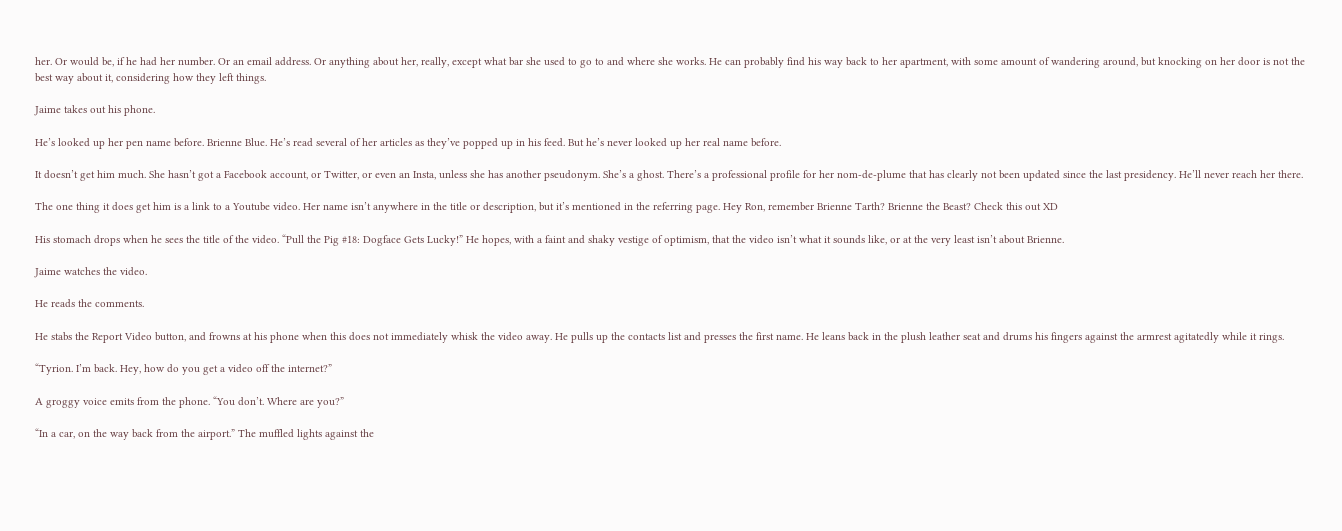her. Or would be, if he had her number. Or an email address. Or anything about her, really, except what bar she used to go to and where she works. He can probably find his way back to her apartment, with some amount of wandering around, but knocking on her door is not the best way about it, considering how they left things.

Jaime takes out his phone.

He’s looked up her pen name before. Brienne Blue. He’s read several of her articles as they’ve popped up in his feed. But he’s never looked up her real name before.

It doesn’t get him much. She hasn’t got a Facebook account, or Twitter, or even an Insta, unless she has another pseudonym. She’s a ghost. There’s a professional profile for her nom-de-plume that has clearly not been updated since the last presidency. He’ll never reach her there.

The one thing it does get him is a link to a Youtube video. Her name isn’t anywhere in the title or description, but it’s mentioned in the referring page. Hey Ron, remember Brienne Tarth? Brienne the Beast? Check this out XD

His stomach drops when he sees the title of the video. “Pull the Pig #18: Dogface Gets Lucky!” He hopes, with a faint and shaky vestige of optimism, that the video isn’t what it sounds like, or at the very least isn’t about Brienne.

Jaime watches the video.

He reads the comments.

He stabs the Report Video button, and frowns at his phone when this does not immediately whisk the video away. He pulls up the contacts list and presses the first name. He leans back in the plush leather seat and drums his fingers against the armrest agitatedly while it rings.

“Tyrion. I’m back. Hey, how do you get a video off the internet?”

A groggy voice emits from the phone. “You don’t. Where are you?”

“In a car, on the way back from the airport.” The muffled lights against the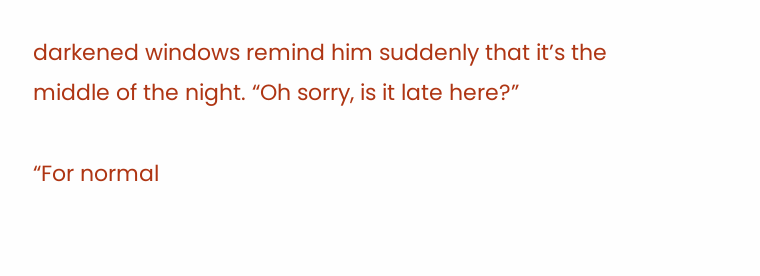darkened windows remind him suddenly that it’s the middle of the night. “Oh sorry, is it late here?”

“For normal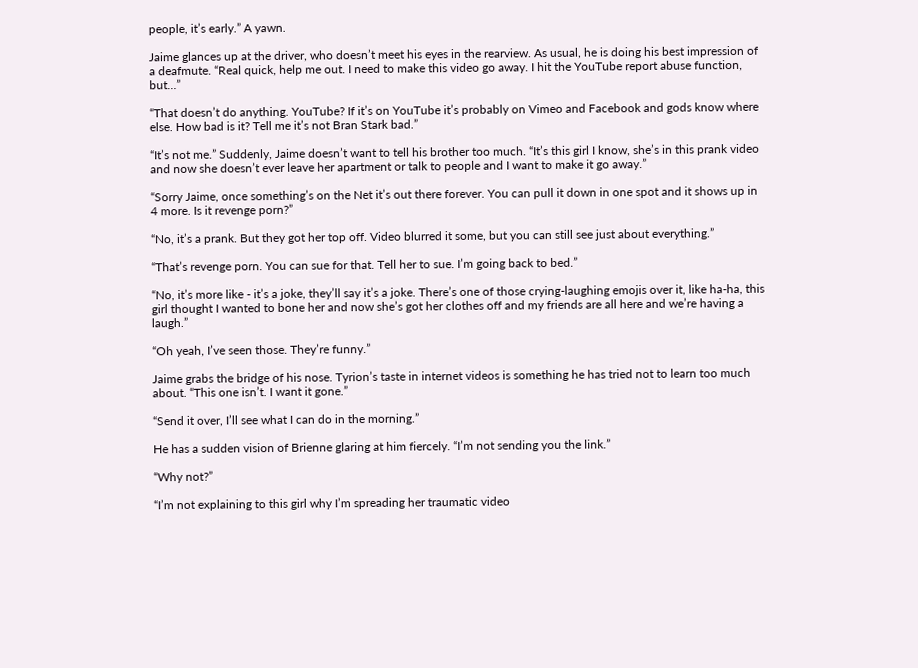people, it’s early.” A yawn.

Jaime glances up at the driver, who doesn’t meet his eyes in the rearview. As usual, he is doing his best impression of a deafmute. “Real quick, help me out. I need to make this video go away. I hit the YouTube report abuse function, but…”

“That doesn’t do anything. YouTube? If it’s on YouTube it’s probably on Vimeo and Facebook and gods know where else. How bad is it? Tell me it’s not Bran Stark bad.”

“It’s not me.” Suddenly, Jaime doesn’t want to tell his brother too much. “It’s this girl I know, she’s in this prank video and now she doesn’t ever leave her apartment or talk to people and I want to make it go away.”

“Sorry Jaime, once something’s on the Net it’s out there forever. You can pull it down in one spot and it shows up in 4 more. Is it revenge porn?”

“No, it’s a prank. But they got her top off. Video blurred it some, but you can still see just about everything.”

“That’s revenge porn. You can sue for that. Tell her to sue. I’m going back to bed.”

“No, it’s more like - it’s a joke, they’ll say it’s a joke. There’s one of those crying-laughing emojis over it, like ha-ha, this girl thought I wanted to bone her and now she’s got her clothes off and my friends are all here and we’re having a laugh.”

“Oh yeah, I’ve seen those. They’re funny.”

Jaime grabs the bridge of his nose. Tyrion’s taste in internet videos is something he has tried not to learn too much about. “This one isn’t. I want it gone.”

“Send it over, I’ll see what I can do in the morning.”

He has a sudden vision of Brienne glaring at him fiercely. “I’m not sending you the link.”

“Why not?”

“I’m not explaining to this girl why I’m spreading her traumatic video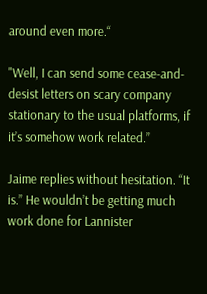around even more.“

"Well, I can send some cease-and-desist letters on scary company stationary to the usual platforms, if it’s somehow work related.”

Jaime replies without hesitation. “It is.” He wouldn’t be getting much work done for Lannister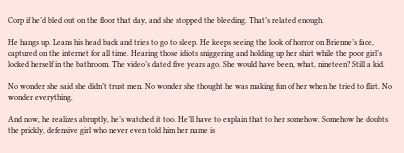Corp if he’d bled out on the floor that day, and she stopped the bleeding. That’s related enough.

He hangs up. Leans his head back and tries to go to sleep. He keeps seeing the look of horror on Brienne’s face, captured on the internet for all time. Hearing those idiots sniggering and holding up her shirt while the poor girl’s locked herself in the bathroom. The video’s dated five years ago. She would have been, what, nineteen? Still a kid.

No wonder she said she didn’t trust men. No wonder she thought he was making fun of her when he tried to flirt. No wonder everything.

And now, he realizes abruptly, he’s watched it too. He’ll have to explain that to her somehow. Somehow he doubts the prickly, defensive girl who never even told him her name is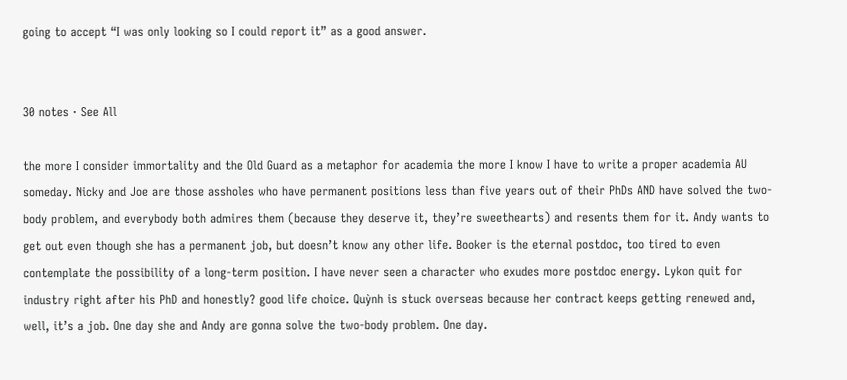going to accept “I was only looking so I could report it” as a good answer.


30 notes · See All

the more I consider immortality and the Old Guard as a metaphor for academia the more I know I have to write a proper academia AU someday. Nicky and Joe are those assholes who have permanent positions less than five years out of their PhDs AND have solved the two-body problem, and everybody both admires them (because they deserve it, they’re sweethearts) and resents them for it. Andy wants to get out even though she has a permanent job, but doesn’t know any other life. Booker is the eternal postdoc, too tired to even contemplate the possibility of a long-term position. I have never seen a character who exudes more postdoc energy. Lykon quit for industry right after his PhD and honestly? good life choice. Quỳnh is stuck overseas because her contract keeps getting renewed and, well, it’s a job. One day she and Andy are gonna solve the two-body problem. One day.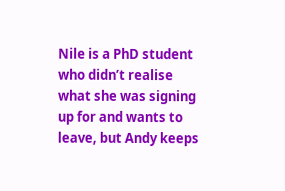Nile is a PhD student who didn’t realise what she was signing up for and wants to leave, but Andy keeps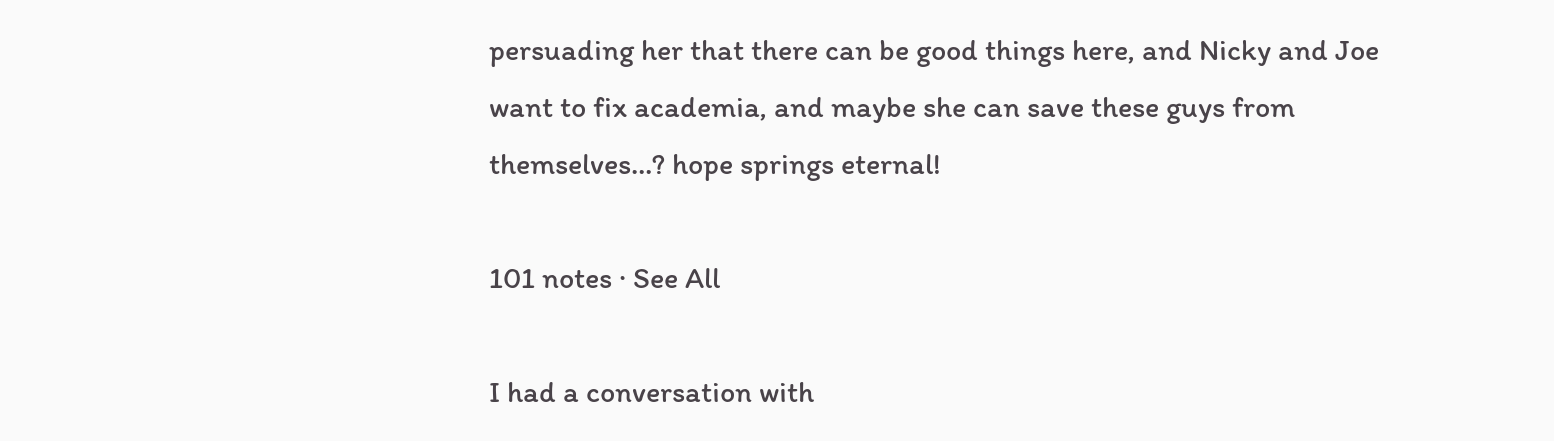persuading her that there can be good things here, and Nicky and Joe want to fix academia, and maybe she can save these guys from themselves…? hope springs eternal!

101 notes · See All

I had a conversation with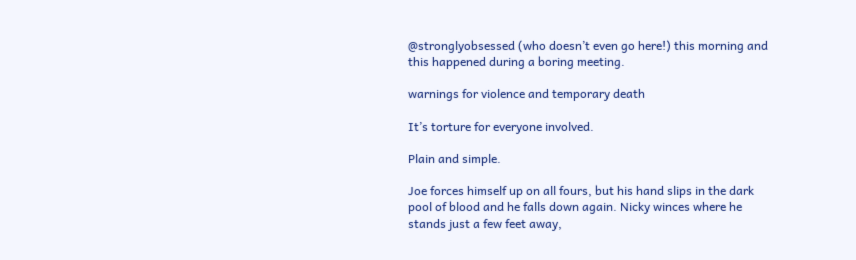@stronglyobsessed (who doesn’t even go here!) this morning and this happened during a boring meeting.

warnings for violence and temporary death

It’s torture for everyone involved.

Plain and simple.

Joe forces himself up on all fours, but his hand slips in the dark pool of blood and he falls down again. Nicky winces where he stands just a few feet away,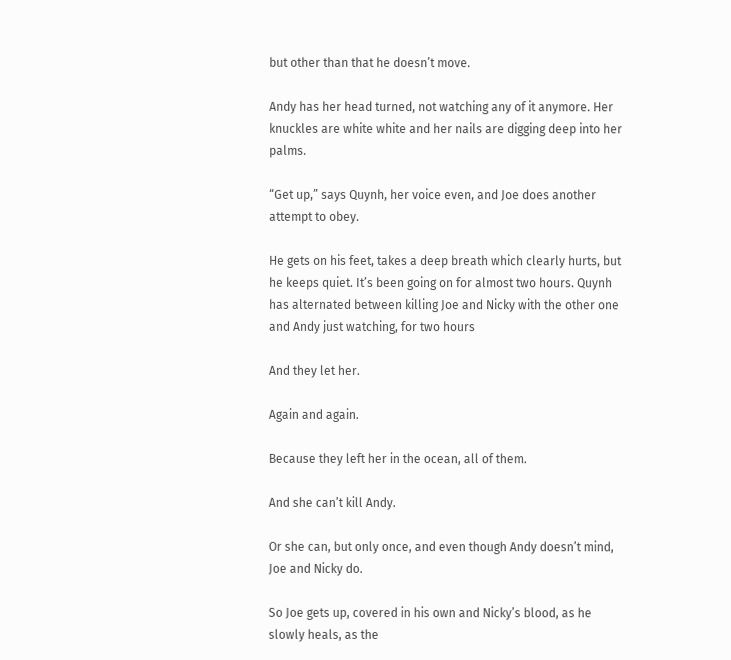but other than that he doesn’t move.

Andy has her head turned, not watching any of it anymore. Her knuckles are white white and her nails are digging deep into her palms.

“Get up,” says Quynh, her voice even, and Joe does another attempt to obey.

He gets on his feet, takes a deep breath which clearly hurts, but he keeps quiet. It’s been going on for almost two hours. Quynh has alternated between killing Joe and Nicky with the other one and Andy just watching, for two hours

And they let her.

Again and again.

Because they left her in the ocean, all of them.

And she can’t kill Andy.

Or she can, but only once, and even though Andy doesn’t mind, Joe and Nicky do.

So Joe gets up, covered in his own and Nicky’s blood, as he slowly heals, as the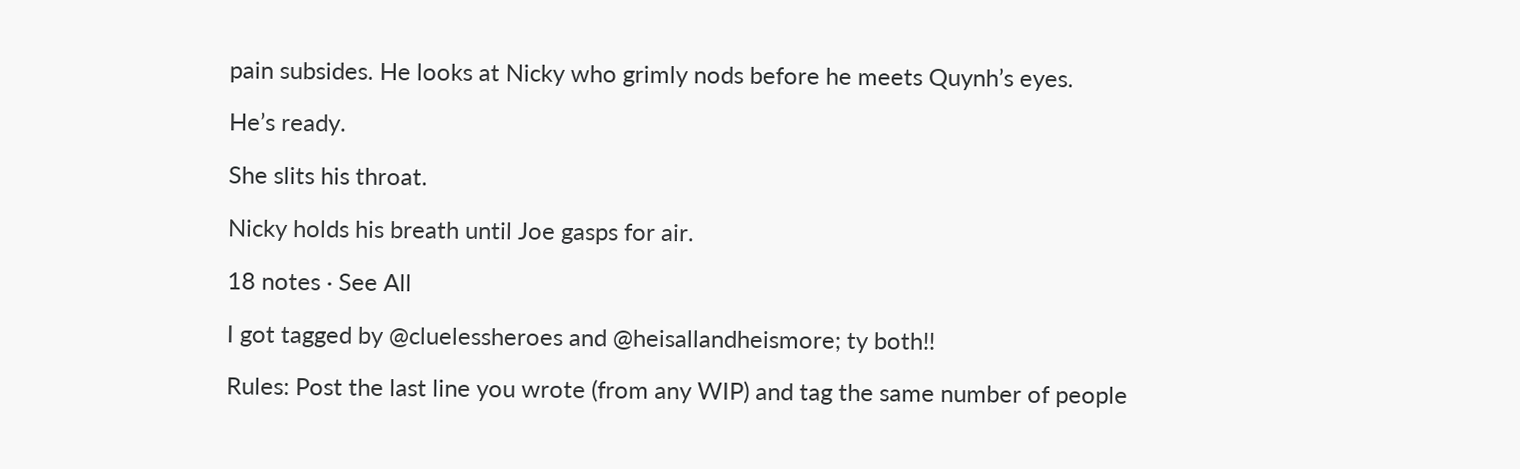pain subsides. He looks at Nicky who grimly nods before he meets Quynh’s eyes.

He’s ready.

She slits his throat.

Nicky holds his breath until Joe gasps for air.

18 notes · See All

I got tagged by @cluelessheroes and @heisallandheismore; ty both!!

Rules: Post the last line you wrote (from any WIP) and tag the same number of people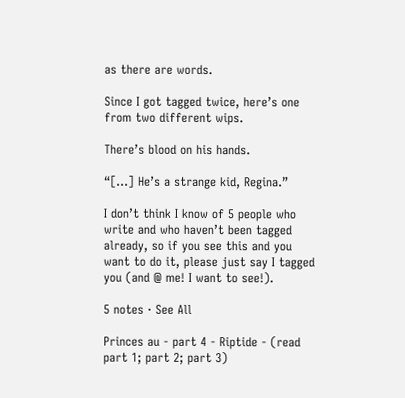as there are words.

Since I got tagged twice, here’s one from two different wips.

There’s blood on his hands.

“[…] He’s a strange kid, Regina.”

I don’t think I know of 5 people who write and who haven’t been tagged already, so if you see this and you want to do it, please just say I tagged you (and @ me! I want to see!).

5 notes · See All

Princes au - part 4 - Riptide - (read part 1; part 2; part 3)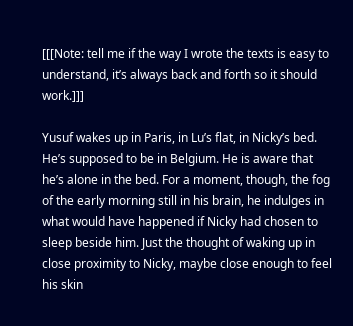[[[Note: tell me if the way I wrote the texts is easy to understand, it’s always back and forth so it should work.]]]

Yusuf wakes up in Paris, in Lu’s flat, in Nicky’s bed. He’s supposed to be in Belgium. He is aware that he’s alone in the bed. For a moment, though, the fog of the early morning still in his brain, he indulges in what would have happened if Nicky had chosen to sleep beside him. Just the thought of waking up in close proximity to Nicky, maybe close enough to feel his skin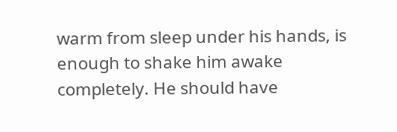warm from sleep under his hands, is enough to shake him awake completely. He should have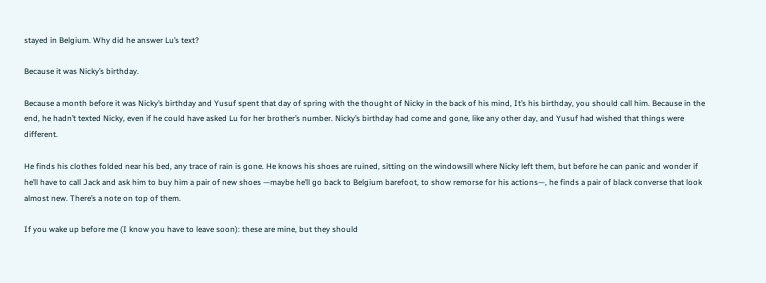stayed in Belgium. Why did he answer Lu’s text?

Because it was Nicky’s birthday.

Because a month before it was Nicky’s birthday and Yusuf spent that day of spring with the thought of Nicky in the back of his mind, It’s his birthday, you should call him. Because in the end, he hadn’t texted Nicky, even if he could have asked Lu for her brother’s number. Nicky’s birthday had come and gone, like any other day, and Yusuf had wished that things were different.

He finds his clothes folded near his bed, any trace of rain is gone. He knows his shoes are ruined, sitting on the windowsill where Nicky left them, but before he can panic and wonder if he’ll have to call Jack and ask him to buy him a pair of new shoes —maybe he’ll go back to Belgium barefoot, to show remorse for his actions—, he finds a pair of black converse that look almost new. There’s a note on top of them.

If you wake up before me (I know you have to leave soon): these are mine, but they should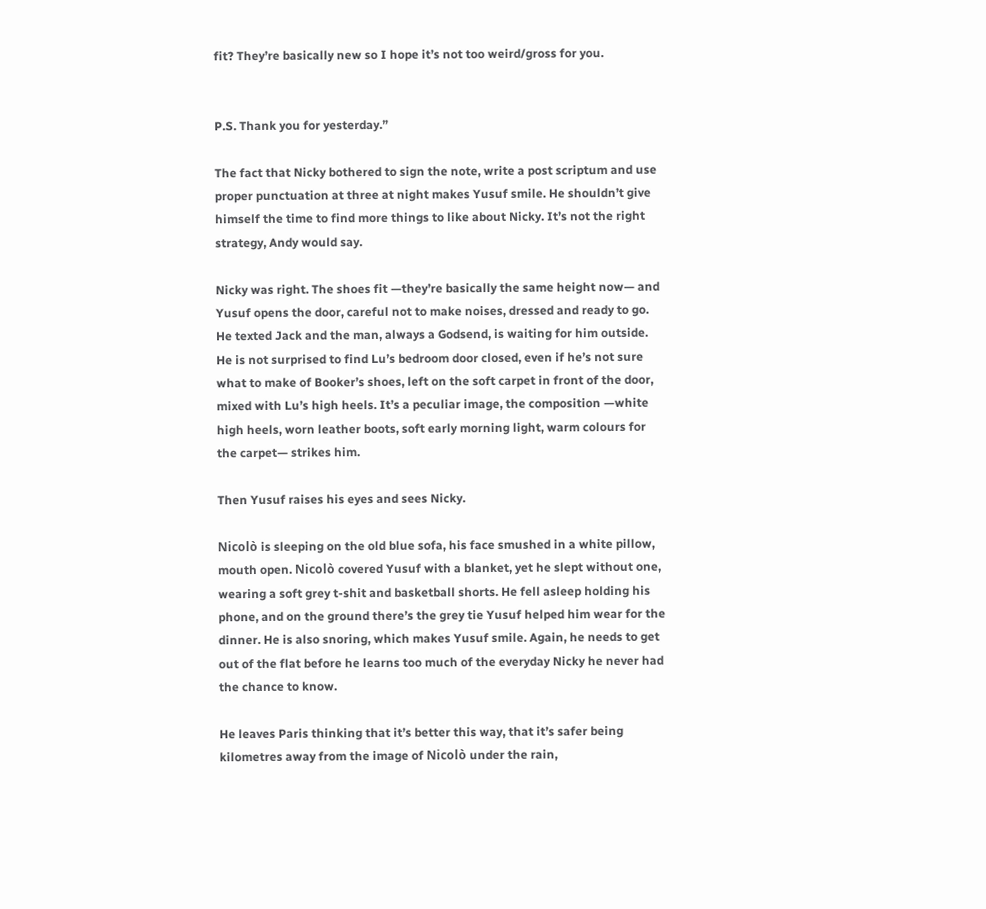fit? They’re basically new so I hope it’s not too weird/gross for you.


P.S. Thank you for yesterday.”

The fact that Nicky bothered to sign the note, write a post scriptum and use proper punctuation at three at night makes Yusuf smile. He shouldn’t give himself the time to find more things to like about Nicky. It’s not the right strategy, Andy would say.

Nicky was right. The shoes fit —they’re basically the same height now— and Yusuf opens the door, careful not to make noises, dressed and ready to go. He texted Jack and the man, always a Godsend, is waiting for him outside. He is not surprised to find Lu’s bedroom door closed, even if he’s not sure what to make of Booker’s shoes, left on the soft carpet in front of the door, mixed with Lu’s high heels. It’s a peculiar image, the composition —white high heels, worn leather boots, soft early morning light, warm colours for the carpet— strikes him.

Then Yusuf raises his eyes and sees Nicky.

Nicolò is sleeping on the old blue sofa, his face smushed in a white pillow, mouth open. Nicolò covered Yusuf with a blanket, yet he slept without one, wearing a soft grey t-shit and basketball shorts. He fell asleep holding his phone, and on the ground there’s the grey tie Yusuf helped him wear for the dinner. He is also snoring, which makes Yusuf smile. Again, he needs to get out of the flat before he learns too much of the everyday Nicky he never had the chance to know.

He leaves Paris thinking that it’s better this way, that it’s safer being kilometres away from the image of Nicolò under the rain,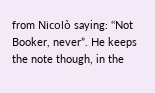from Nicolò saying: ‘‘Not Booker, never”. He keeps the note though, in the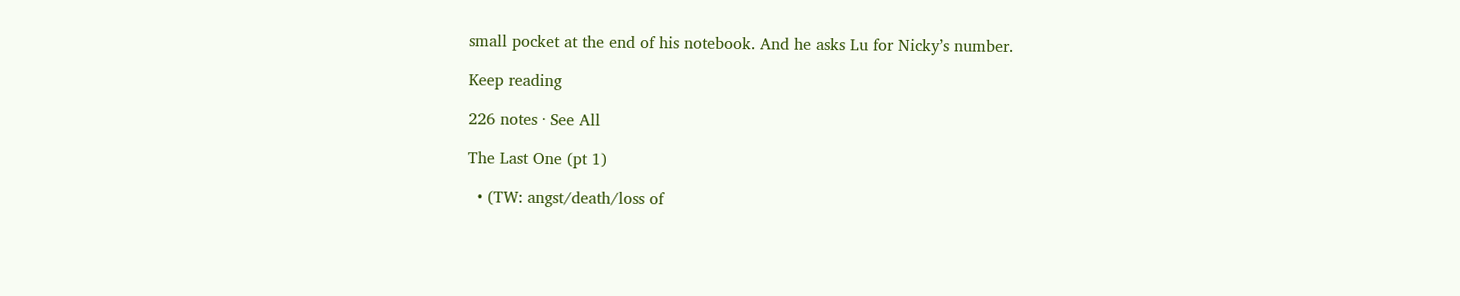small pocket at the end of his notebook. And he asks Lu for Nicky’s number.

Keep reading

226 notes · See All

The Last One (pt 1)

  • (TW: angst/death/loss of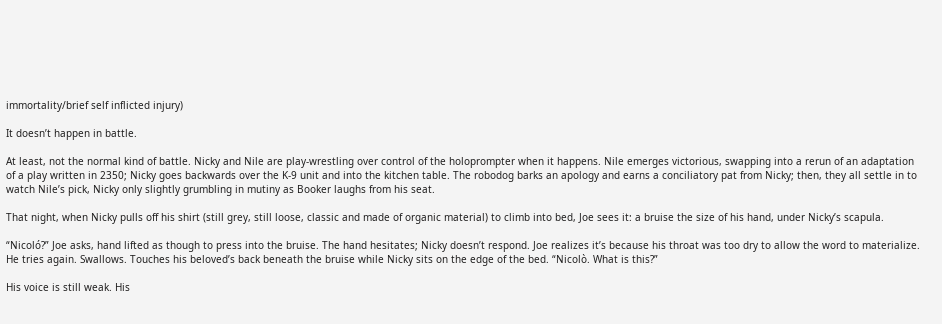immortality/brief self inflicted injury)

It doesn’t happen in battle.

At least, not the normal kind of battle. Nicky and Nile are play-wrestling over control of the holoprompter when it happens. Nile emerges victorious, swapping into a rerun of an adaptation of a play written in 2350; Nicky goes backwards over the K-9 unit and into the kitchen table. The robodog barks an apology and earns a conciliatory pat from Nicky; then, they all settle in to watch Nile’s pick, Nicky only slightly grumbling in mutiny as Booker laughs from his seat.

That night, when Nicky pulls off his shirt (still grey, still loose, classic and made of organic material) to climb into bed, Joe sees it: a bruise the size of his hand, under Nicky’s scapula.

“Nicoló?” Joe asks, hand lifted as though to press into the bruise. The hand hesitates; Nicky doesn’t respond. Joe realizes it’s because his throat was too dry to allow the word to materialize. He tries again. Swallows. Touches his beloved’s back beneath the bruise while Nicky sits on the edge of the bed. “Nicolò. What is this?”

His voice is still weak. His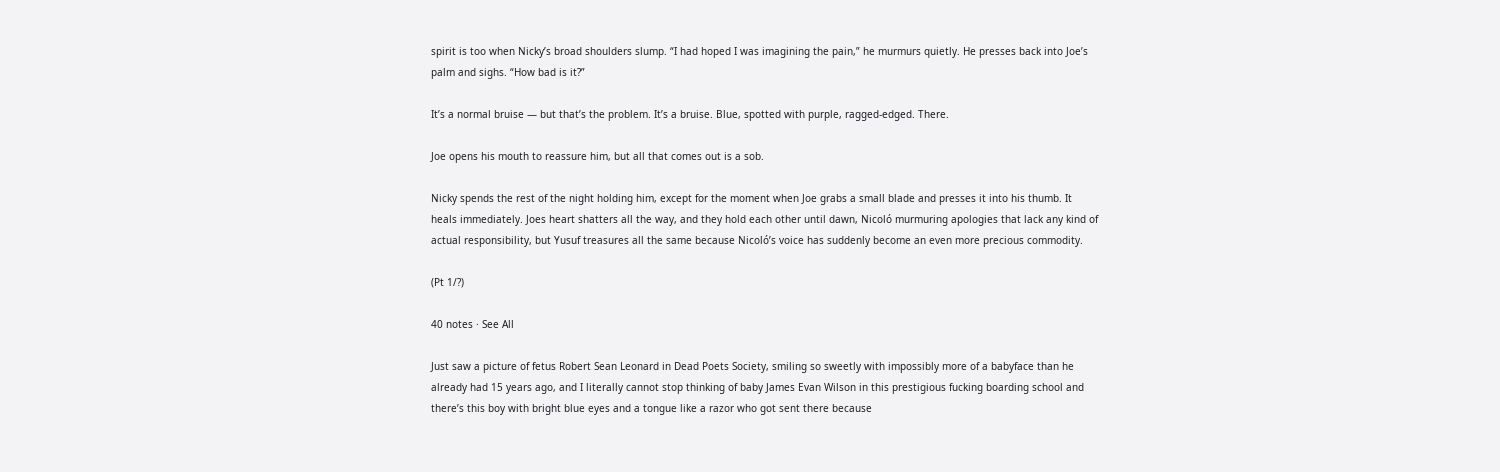spirit is too when Nicky’s broad shoulders slump. “I had hoped I was imagining the pain,” he murmurs quietly. He presses back into Joe’s palm and sighs. “How bad is it?”

It’s a normal bruise — but that’s the problem. It’s a bruise. Blue, spotted with purple, ragged-edged. There.

Joe opens his mouth to reassure him, but all that comes out is a sob.

Nicky spends the rest of the night holding him, except for the moment when Joe grabs a small blade and presses it into his thumb. It heals immediately. Joes heart shatters all the way, and they hold each other until dawn, Nicoló murmuring apologies that lack any kind of actual responsibility, but Yusuf treasures all the same because Nicoló’s voice has suddenly become an even more precious commodity.

(Pt 1/?)

40 notes · See All

Just saw a picture of fetus Robert Sean Leonard in Dead Poets Society, smiling so sweetly with impossibly more of a babyface than he already had 15 years ago, and I literally cannot stop thinking of baby James Evan Wilson in this prestigious fucking boarding school and there’s this boy with bright blue eyes and a tongue like a razor who got sent there because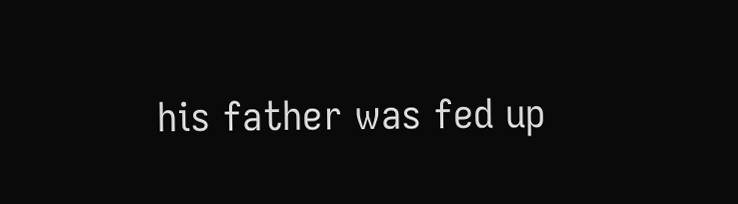his father was fed up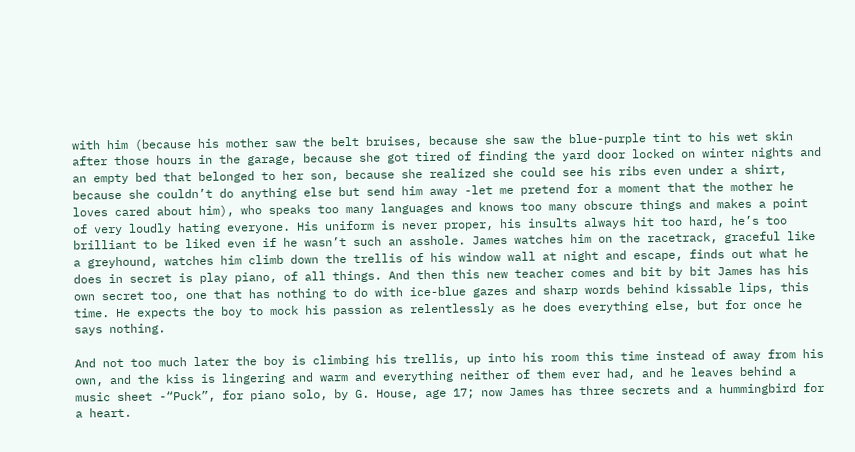with him (because his mother saw the belt bruises, because she saw the blue-purple tint to his wet skin after those hours in the garage, because she got tired of finding the yard door locked on winter nights and an empty bed that belonged to her son, because she realized she could see his ribs even under a shirt, because she couldn’t do anything else but send him away -let me pretend for a moment that the mother he loves cared about him), who speaks too many languages and knows too many obscure things and makes a point of very loudly hating everyone. His uniform is never proper, his insults always hit too hard, he’s too brilliant to be liked even if he wasn’t such an asshole. James watches him on the racetrack, graceful like a greyhound, watches him climb down the trellis of his window wall at night and escape, finds out what he does in secret is play piano, of all things. And then this new teacher comes and bit by bit James has his own secret too, one that has nothing to do with ice-blue gazes and sharp words behind kissable lips, this time. He expects the boy to mock his passion as relentlessly as he does everything else, but for once he says nothing.

And not too much later the boy is climbing his trellis, up into his room this time instead of away from his own, and the kiss is lingering and warm and everything neither of them ever had, and he leaves behind a music sheet -“Puck”, for piano solo, by G. House, age 17; now James has three secrets and a hummingbird for a heart.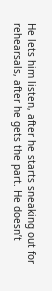He lets him listen, after he starts sneaking out for rehearsals, after he gets the part. He doesn’t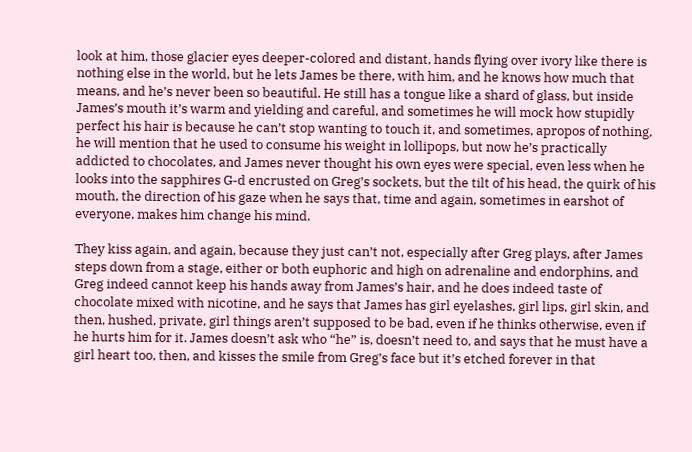look at him, those glacier eyes deeper-colored and distant, hands flying over ivory like there is nothing else in the world, but he lets James be there, with him, and he knows how much that means, and he’s never been so beautiful. He still has a tongue like a shard of glass, but inside James’s mouth it’s warm and yielding and careful, and sometimes he will mock how stupidly perfect his hair is because he can’t stop wanting to touch it, and sometimes, apropos of nothing, he will mention that he used to consume his weight in lollipops, but now he’s practically addicted to chocolates, and James never thought his own eyes were special, even less when he looks into the sapphires G-d encrusted on Greg’s sockets, but the tilt of his head, the quirk of his mouth, the direction of his gaze when he says that, time and again, sometimes in earshot of everyone, makes him change his mind.

They kiss again, and again, because they just can’t not, especially after Greg plays, after James steps down from a stage, either or both euphoric and high on adrenaline and endorphins, and Greg indeed cannot keep his hands away from James’s hair, and he does indeed taste of chocolate mixed with nicotine, and he says that James has girl eyelashes, girl lips, girl skin, and then, hushed, private, girl things aren’t supposed to be bad, even if he thinks otherwise, even if he hurts him for it. James doesn’t ask who “he” is, doesn’t need to, and says that he must have a girl heart too, then, and kisses the smile from Greg’s face but it’s etched forever in that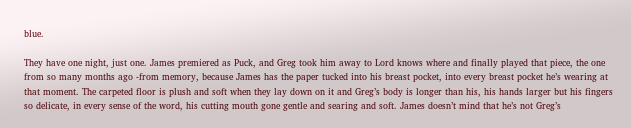blue.

They have one night, just one. James premiered as Puck, and Greg took him away to Lord knows where and finally played that piece, the one from so many months ago -from memory, because James has the paper tucked into his breast pocket, into every breast pocket he’s wearing at that moment. The carpeted floor is plush and soft when they lay down on it and Greg’s body is longer than his, his hands larger but his fingers so delicate, in every sense of the word, his cutting mouth gone gentle and searing and soft. James doesn’t mind that he’s not Greg’s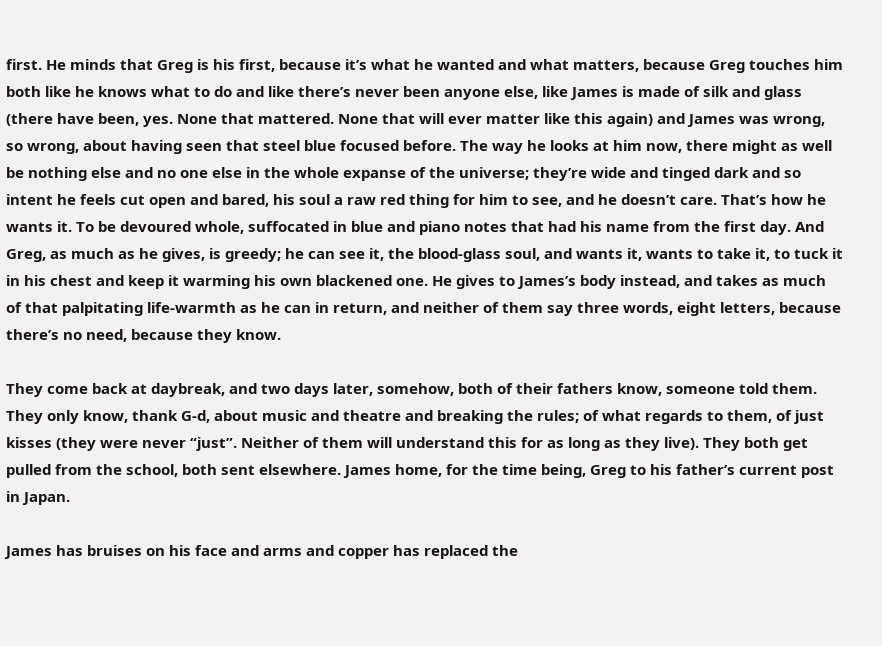first. He minds that Greg is his first, because it’s what he wanted and what matters, because Greg touches him both like he knows what to do and like there’s never been anyone else, like James is made of silk and glass (there have been, yes. None that mattered. None that will ever matter like this again) and James was wrong, so wrong, about having seen that steel blue focused before. The way he looks at him now, there might as well be nothing else and no one else in the whole expanse of the universe; they’re wide and tinged dark and so intent he feels cut open and bared, his soul a raw red thing for him to see, and he doesn’t care. That’s how he wants it. To be devoured whole, suffocated in blue and piano notes that had his name from the first day. And Greg, as much as he gives, is greedy; he can see it, the blood-glass soul, and wants it, wants to take it, to tuck it in his chest and keep it warming his own blackened one. He gives to James’s body instead, and takes as much of that palpitating life-warmth as he can in return, and neither of them say three words, eight letters, because there’s no need, because they know.

They come back at daybreak, and two days later, somehow, both of their fathers know, someone told them. They only know, thank G-d, about music and theatre and breaking the rules; of what regards to them, of just kisses (they were never “just”. Neither of them will understand this for as long as they live). They both get pulled from the school, both sent elsewhere. James home, for the time being, Greg to his father’s current post in Japan.

James has bruises on his face and arms and copper has replaced the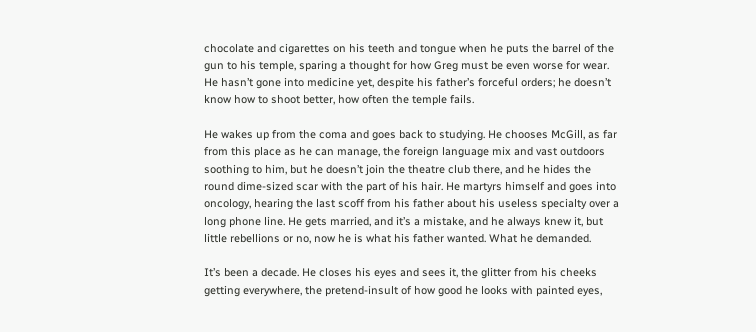chocolate and cigarettes on his teeth and tongue when he puts the barrel of the gun to his temple, sparing a thought for how Greg must be even worse for wear. He hasn’t gone into medicine yet, despite his father’s forceful orders; he doesn’t know how to shoot better, how often the temple fails.

He wakes up from the coma and goes back to studying. He chooses McGill, as far from this place as he can manage, the foreign language mix and vast outdoors soothing to him, but he doesn’t join the theatre club there, and he hides the round dime-sized scar with the part of his hair. He martyrs himself and goes into oncology, hearing the last scoff from his father about his useless specialty over a long phone line. He gets married, and it’s a mistake, and he always knew it, but little rebellions or no, now he is what his father wanted. What he demanded.

It’s been a decade. He closes his eyes and sees it, the glitter from his cheeks getting everywhere, the pretend-insult of how good he looks with painted eyes,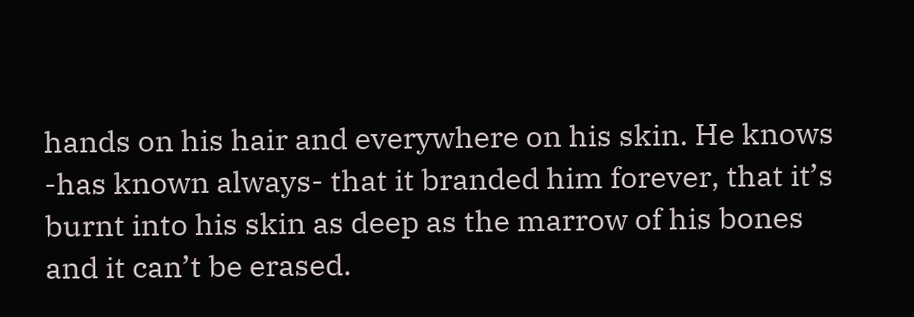hands on his hair and everywhere on his skin. He knows -has known always- that it branded him forever, that it’s burnt into his skin as deep as the marrow of his bones and it can’t be erased.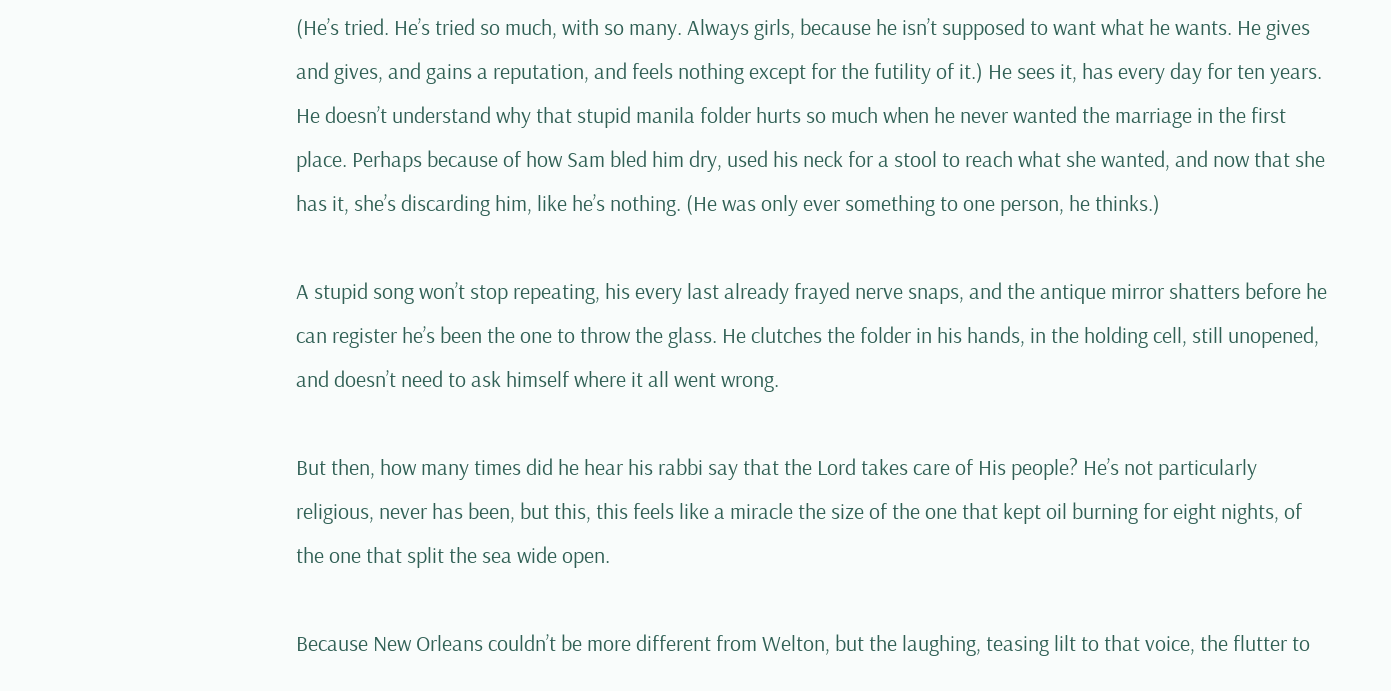(He’s tried. He’s tried so much, with so many. Always girls, because he isn’t supposed to want what he wants. He gives and gives, and gains a reputation, and feels nothing except for the futility of it.) He sees it, has every day for ten years. He doesn’t understand why that stupid manila folder hurts so much when he never wanted the marriage in the first place. Perhaps because of how Sam bled him dry, used his neck for a stool to reach what she wanted, and now that she has it, she’s discarding him, like he’s nothing. (He was only ever something to one person, he thinks.)

A stupid song won’t stop repeating, his every last already frayed nerve snaps, and the antique mirror shatters before he can register he’s been the one to throw the glass. He clutches the folder in his hands, in the holding cell, still unopened, and doesn’t need to ask himself where it all went wrong.

But then, how many times did he hear his rabbi say that the Lord takes care of His people? He’s not particularly religious, never has been, but this, this feels like a miracle the size of the one that kept oil burning for eight nights, of the one that split the sea wide open.

Because New Orleans couldn’t be more different from Welton, but the laughing, teasing lilt to that voice, the flutter to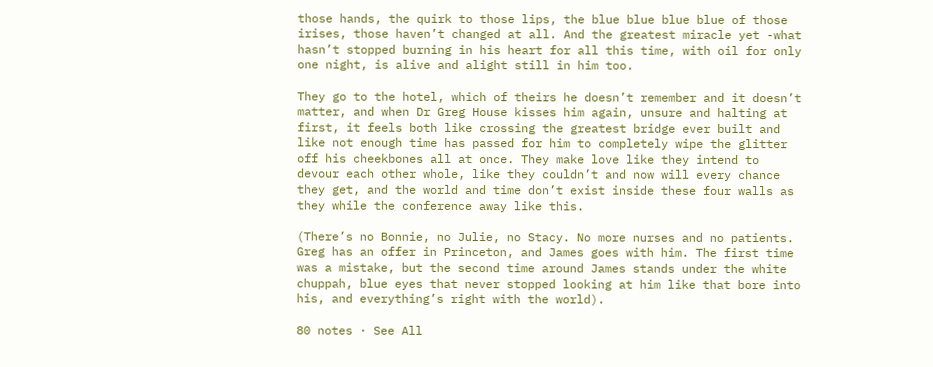those hands, the quirk to those lips, the blue blue blue blue of those irises, those haven’t changed at all. And the greatest miracle yet -what hasn’t stopped burning in his heart for all this time, with oil for only one night, is alive and alight still in him too.

They go to the hotel, which of theirs he doesn’t remember and it doesn’t matter, and when Dr Greg House kisses him again, unsure and halting at first, it feels both like crossing the greatest bridge ever built and like not enough time has passed for him to completely wipe the glitter off his cheekbones all at once. They make love like they intend to devour each other whole, like they couldn’t and now will every chance they get, and the world and time don’t exist inside these four walls as they while the conference away like this.

(There’s no Bonnie, no Julie, no Stacy. No more nurses and no patients. Greg has an offer in Princeton, and James goes with him. The first time was a mistake, but the second time around James stands under the white chuppah, blue eyes that never stopped looking at him like that bore into his, and everything’s right with the world).

80 notes · See All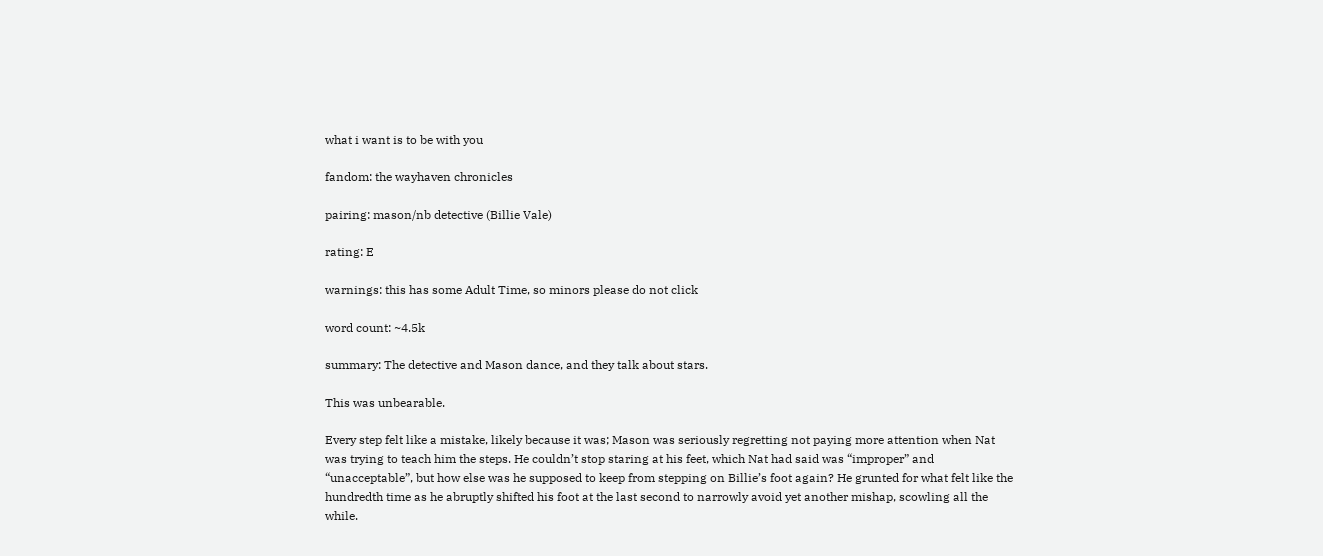what i want is to be with you

fandom: the wayhaven chronicles

pairing: mason/nb detective (Billie Vale)

rating: E

warnings: this has some Adult Time, so minors please do not click

word count: ~4.5k

summary: The detective and Mason dance, and they talk about stars.

This was unbearable.

Every step felt like a mistake, likely because it was; Mason was seriously regretting not paying more attention when Nat was trying to teach him the steps. He couldn’t stop staring at his feet, which Nat had said was “improper” and “unacceptable”, but how else was he supposed to keep from stepping on Billie’s foot again? He grunted for what felt like the hundredth time as he abruptly shifted his foot at the last second to narrowly avoid yet another mishap, scowling all the while.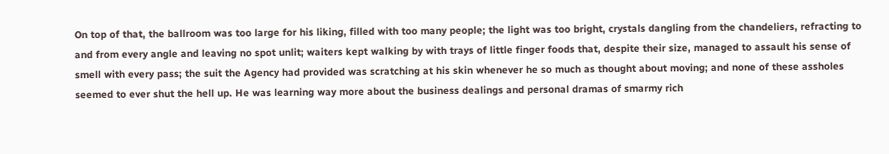On top of that, the ballroom was too large for his liking, filled with too many people; the light was too bright, crystals dangling from the chandeliers, refracting to and from every angle and leaving no spot unlit; waiters kept walking by with trays of little finger foods that, despite their size, managed to assault his sense of smell with every pass; the suit the Agency had provided was scratching at his skin whenever he so much as thought about moving; and none of these assholes seemed to ever shut the hell up. He was learning way more about the business dealings and personal dramas of smarmy rich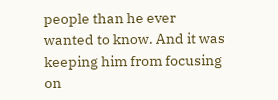people than he ever wanted to know. And it was keeping him from focusing on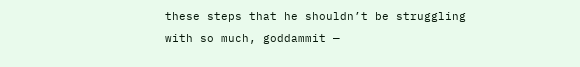these steps that he shouldn’t be struggling with so much, goddammit —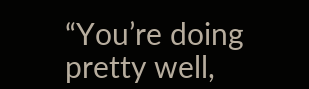“You’re doing pretty well,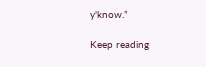y'know.”

Keep reading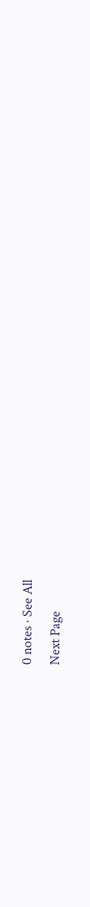0 notes · See All
Next Page